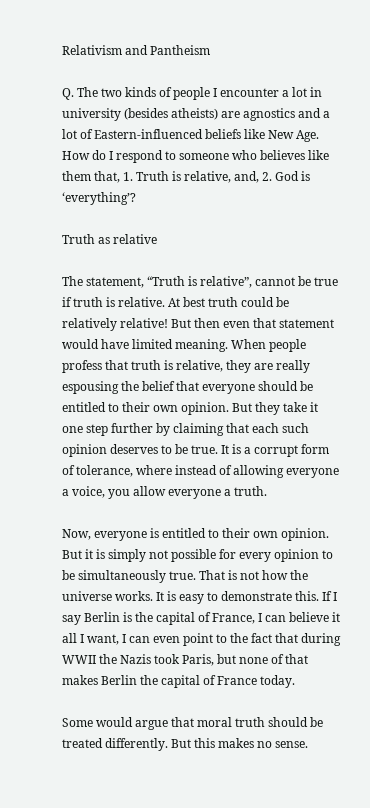Relativism and Pantheism

Q. The two kinds of people I encounter a lot in university (besides atheists) are agnostics and a lot of Eastern-influenced beliefs like New Age. How do I respond to someone who believes like them that, 1. Truth is relative, and, 2. God is ‘everything’?

Truth as relative

The statement, “Truth is relative”, cannot be true if truth is relative. At best truth could be relatively relative! But then even that statement would have limited meaning. When people profess that truth is relative, they are really espousing the belief that everyone should be entitled to their own opinion. But they take it one step further by claiming that each such opinion deserves to be true. It is a corrupt form of tolerance, where instead of allowing everyone a voice, you allow everyone a truth.

Now, everyone is entitled to their own opinion. But it is simply not possible for every opinion to be simultaneously true. That is not how the universe works. It is easy to demonstrate this. If I say Berlin is the capital of France, I can believe it all I want, I can even point to the fact that during WWII the Nazis took Paris, but none of that makes Berlin the capital of France today.

Some would argue that moral truth should be treated differently. But this makes no sense.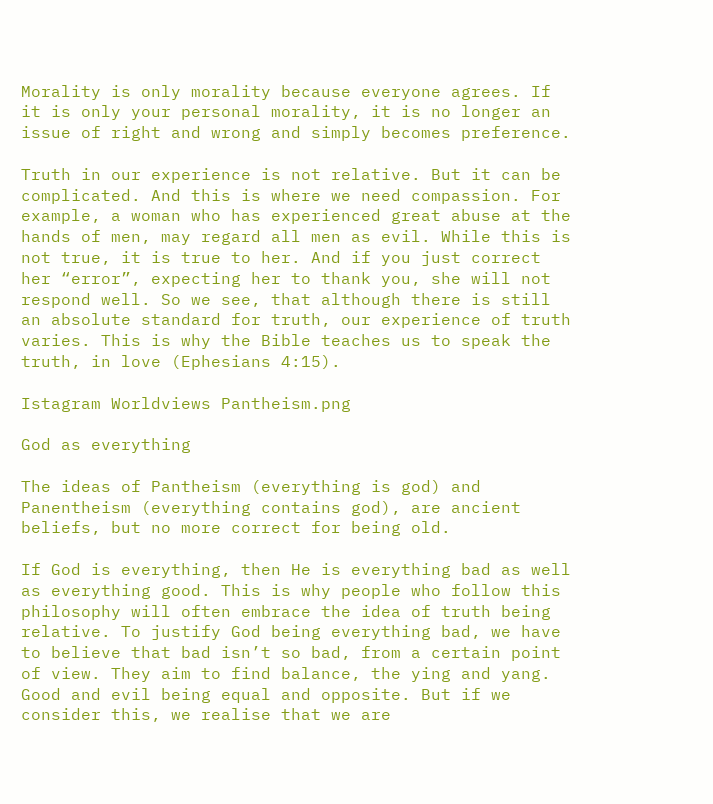Morality is only morality because everyone agrees. If it is only your personal morality, it is no longer an issue of right and wrong and simply becomes preference.

Truth in our experience is not relative. But it can be complicated. And this is where we need compassion. For example, a woman who has experienced great abuse at the hands of men, may regard all men as evil. While this is not true, it is true to her. And if you just correct her “error”, expecting her to thank you, she will not respond well. So we see, that although there is still an absolute standard for truth, our experience of truth varies. This is why the Bible teaches us to speak the truth, in love (Ephesians 4:15).

Istagram Worldviews Pantheism.png

God as everything

The ideas of Pantheism (everything is god) and Panentheism (everything contains god), are ancient beliefs, but no more correct for being old.

If God is everything, then He is everything bad as well as everything good. This is why people who follow this philosophy will often embrace the idea of truth being relative. To justify God being everything bad, we have to believe that bad isn’t so bad, from a certain point of view. They aim to find balance, the ying and yang. Good and evil being equal and opposite. But if we consider this, we realise that we are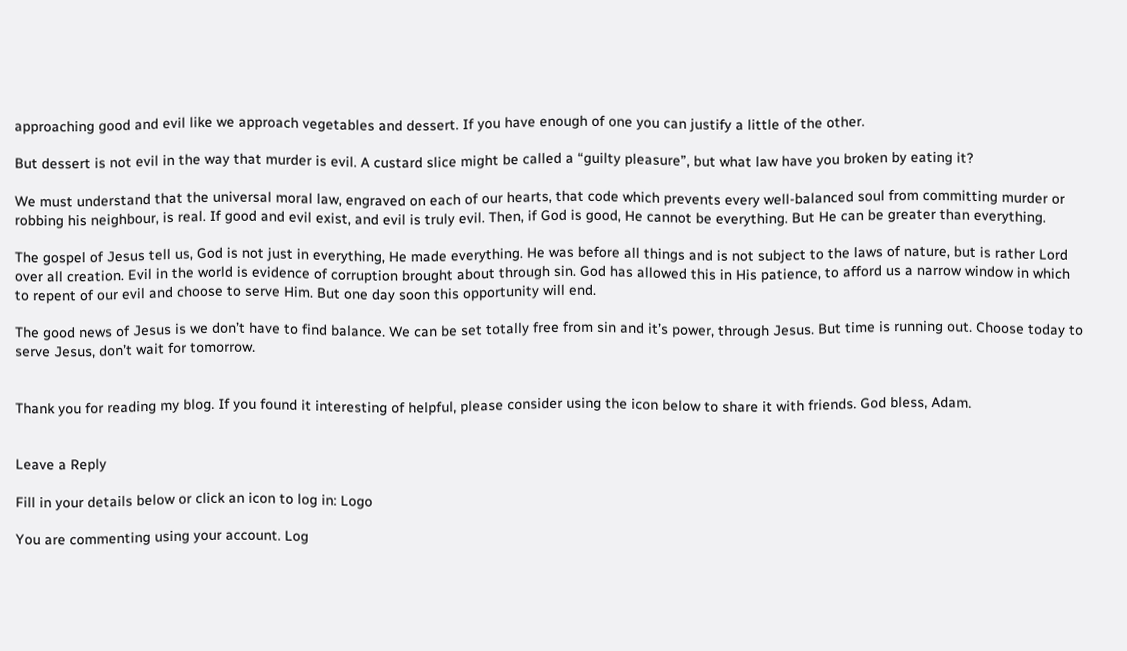approaching good and evil like we approach vegetables and dessert. If you have enough of one you can justify a little of the other.

But dessert is not evil in the way that murder is evil. A custard slice might be called a “guilty pleasure”, but what law have you broken by eating it?

We must understand that the universal moral law, engraved on each of our hearts, that code which prevents every well-balanced soul from committing murder or robbing his neighbour, is real. If good and evil exist, and evil is truly evil. Then, if God is good, He cannot be everything. But He can be greater than everything.

The gospel of Jesus tell us, God is not just in everything, He made everything. He was before all things and is not subject to the laws of nature, but is rather Lord over all creation. Evil in the world is evidence of corruption brought about through sin. God has allowed this in His patience, to afford us a narrow window in which to repent of our evil and choose to serve Him. But one day soon this opportunity will end.

The good news of Jesus is we don’t have to find balance. We can be set totally free from sin and it’s power, through Jesus. But time is running out. Choose today to serve Jesus, don’t wait for tomorrow.


Thank you for reading my blog. If you found it interesting of helpful, please consider using the icon below to share it with friends. God bless, Adam.


Leave a Reply

Fill in your details below or click an icon to log in: Logo

You are commenting using your account. Log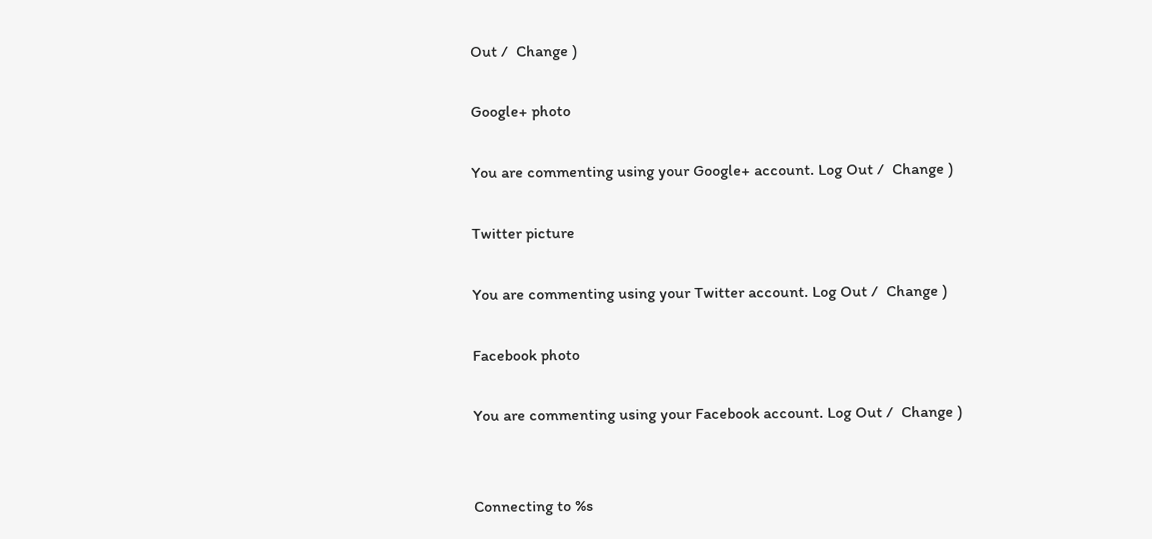Out /  Change )

Google+ photo

You are commenting using your Google+ account. Log Out /  Change )

Twitter picture

You are commenting using your Twitter account. Log Out /  Change )

Facebook photo

You are commenting using your Facebook account. Log Out /  Change )


Connecting to %s